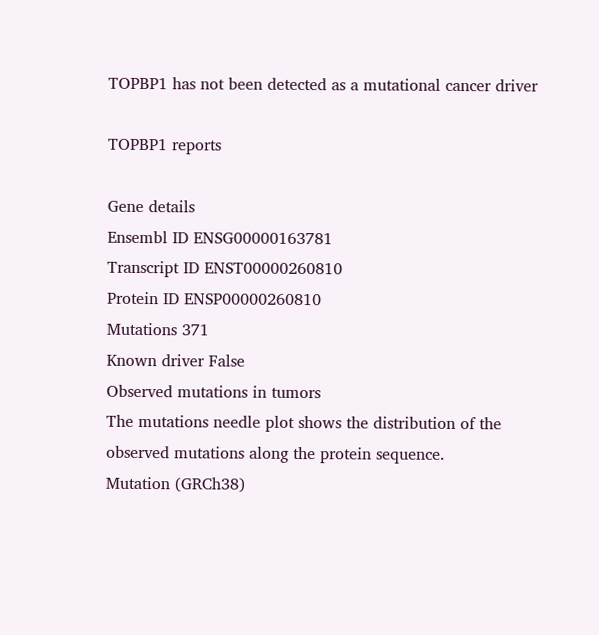TOPBP1 has not been detected as a mutational cancer driver

TOPBP1 reports

Gene details
Ensembl ID ENSG00000163781
Transcript ID ENST00000260810
Protein ID ENSP00000260810
Mutations 371
Known driver False
Observed mutations in tumors
The mutations needle plot shows the distribution of the observed mutations along the protein sequence.
Mutation (GRCh38)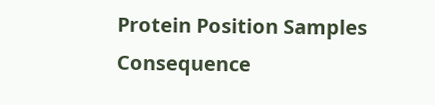Protein Position Samples Consequence